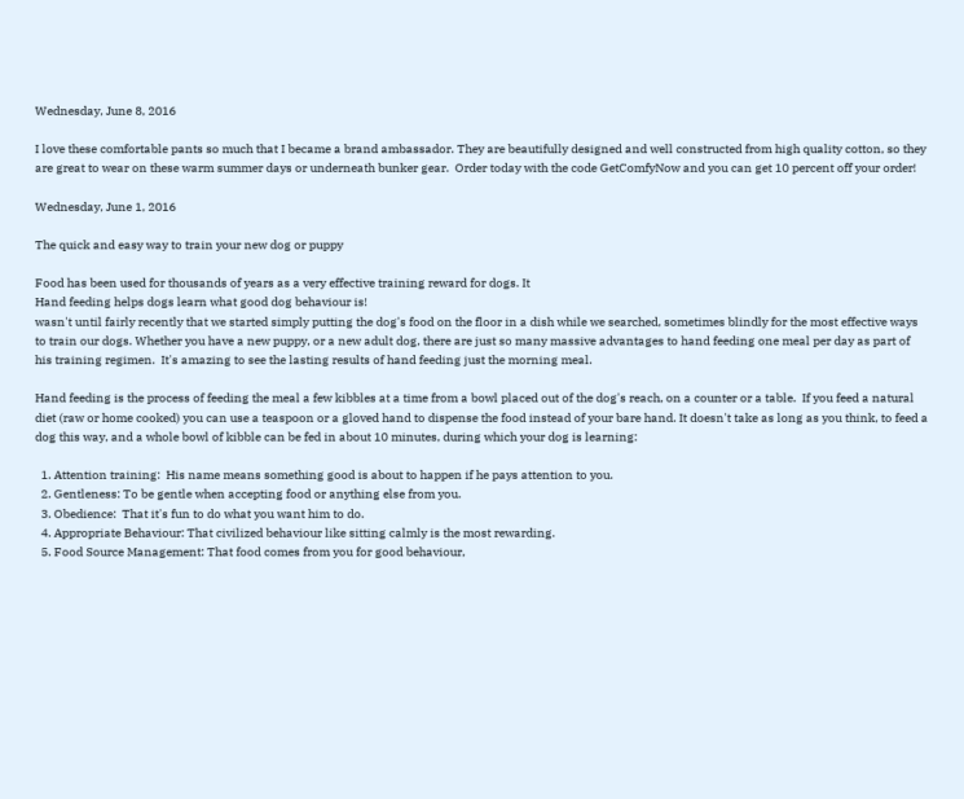Wednesday, June 8, 2016

I love these comfortable pants so much that I became a brand ambassador. They are beautifully designed and well constructed from high quality cotton, so they are great to wear on these warm summer days or underneath bunker gear.  Order today with the code GetComfyNow and you can get 10 percent off your order!

Wednesday, June 1, 2016

The quick and easy way to train your new dog or puppy

Food has been used for thousands of years as a very effective training reward for dogs. It
Hand feeding helps dogs learn what good dog behaviour is!
wasn't until fairly recently that we started simply putting the dog's food on the floor in a dish while we searched, sometimes blindly for the most effective ways to train our dogs. Whether you have a new puppy, or a new adult dog, there are just so many massive advantages to hand feeding one meal per day as part of his training regimen.  It's amazing to see the lasting results of hand feeding just the morning meal.

Hand feeding is the process of feeding the meal a few kibbles at a time from a bowl placed out of the dog's reach, on a counter or a table.  If you feed a natural diet (raw or home cooked) you can use a teaspoon or a gloved hand to dispense the food instead of your bare hand. It doesn't take as long as you think, to feed a dog this way, and a whole bowl of kibble can be fed in about 10 minutes, during which your dog is learning:

  1. Attention training:  His name means something good is about to happen if he pays attention to you.
  2. Gentleness: To be gentle when accepting food or anything else from you.
  3. Obedience:  That it's fun to do what you want him to do.
  4. Appropriate Behaviour: That civilized behaviour like sitting calmly is the most rewarding.
  5. Food Source Management: That food comes from you for good behaviour,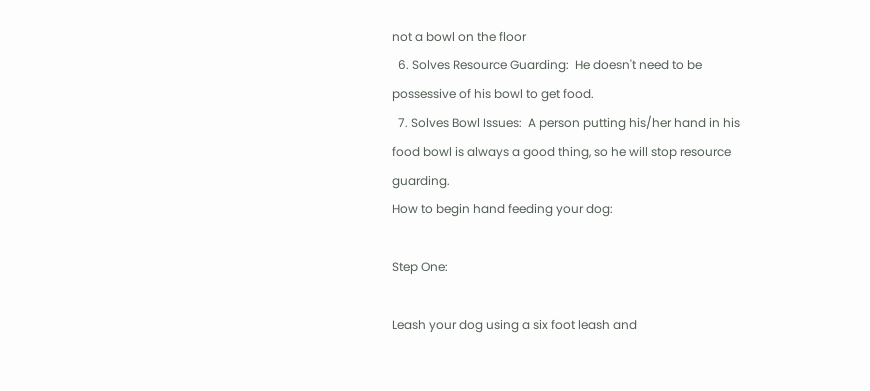not a bowl on the floor
  6. Solves Resource Guarding:  He doesn't need to be possessive of his bowl to get food.
  7. Solves Bowl Issues:  A person putting his/her hand in his food bowl is always a good thing, so he will stop resource guarding.
How to begin hand feeding your dog:

Step One:

Leash your dog using a six foot leash and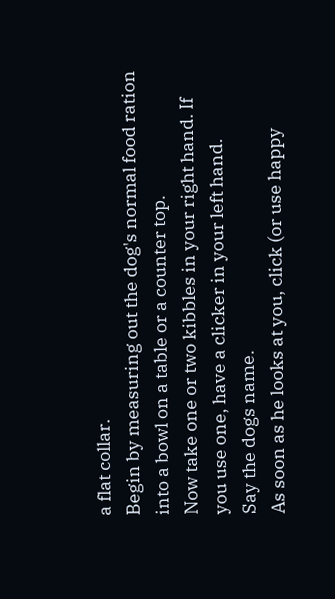a flat collar.
Begin by measuring out the dog's normal food ration into a bowl on a table or a counter top.
Now take one or two kibbles in your right hand. If you use one, have a clicker in your left hand.
Say the dogs name.
As soon as he looks at you, click (or use happy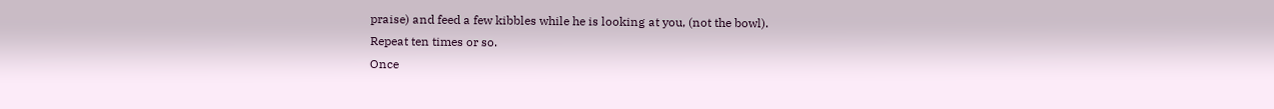praise) and feed a few kibbles while he is looking at you, (not the bowl).
Repeat ten times or so.
Once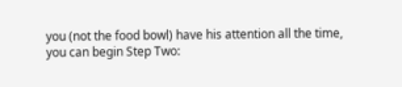you (not the food bowl) have his attention all the time, you can begin Step Two: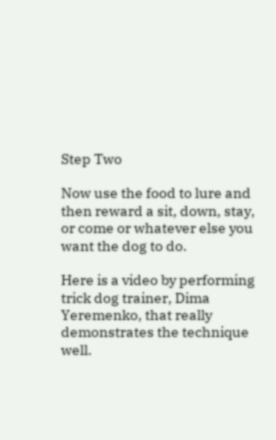Step Two

Now use the food to lure and then reward a sit, down, stay, or come or whatever else you want the dog to do.

Here is a video by performing trick dog trainer, Dima Yeremenko, that really demonstrates the technique well.